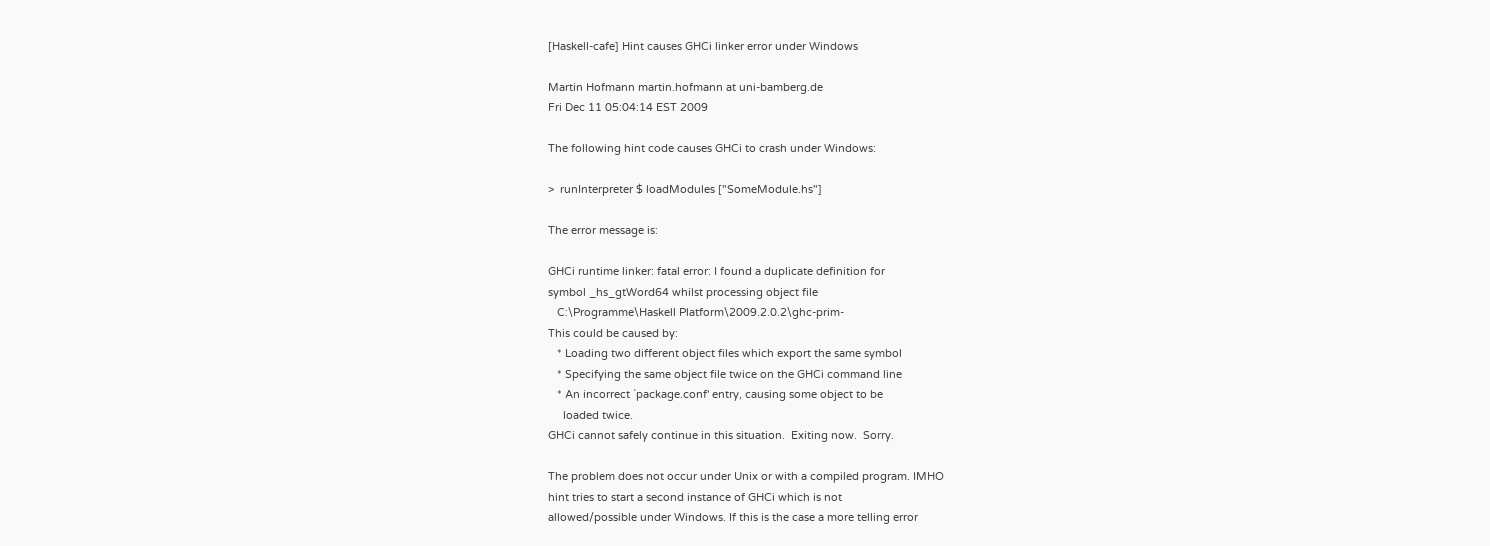[Haskell-cafe] Hint causes GHCi linker error under Windows

Martin Hofmann martin.hofmann at uni-bamberg.de
Fri Dec 11 05:04:14 EST 2009

The following hint code causes GHCi to crash under Windows:

>  runInterpreter $ loadModules ["SomeModule.hs"]

The error message is:

GHCi runtime linker: fatal error: I found a duplicate definition for
symbol _hs_gtWord64 whilst processing object file
   C:\Programme\Haskell Platform\2009.2.0.2\ghc-prim-
This could be caused by:
   * Loading two different object files which export the same symbol
   * Specifying the same object file twice on the GHCi command line
   * An incorrect `package.conf' entry, causing some object to be
     loaded twice.
GHCi cannot safely continue in this situation.  Exiting now.  Sorry.

The problem does not occur under Unix or with a compiled program. IMHO
hint tries to start a second instance of GHCi which is not
allowed/possible under Windows. If this is the case a more telling error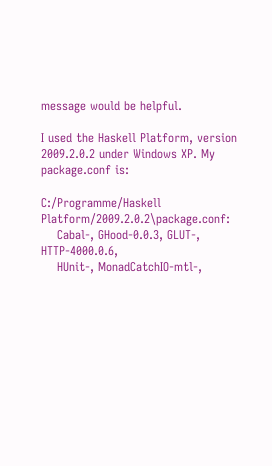message would be helpful.

I used the Haskell Platform, version 2009.2.0.2 under Windows XP. My
package.conf is:

C:/Programme/Haskell Platform/2009.2.0.2\package.conf:
    Cabal-, GHood-0.0.3, GLUT-, HTTP-4000.0.6,
    HUnit-, MonadCatchIO-mtl-,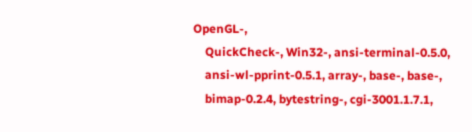OpenGL-,
    QuickCheck-, Win32-, ansi-terminal-0.5.0,
    ansi-wl-pprint-0.5.1, array-, base-, base-,
    bimap-0.2.4, bytestring-, cgi-3001.1.7.1,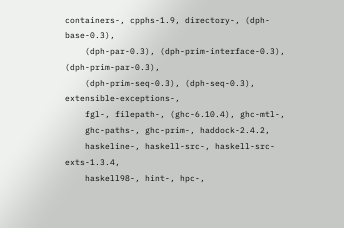containers-, cpphs-1.9, directory-, (dph-base-0.3),
    (dph-par-0.3), (dph-prim-interface-0.3), (dph-prim-par-0.3),
    (dph-prim-seq-0.3), (dph-seq-0.3), extensible-exceptions-,
    fgl-, filepath-, (ghc-6.10.4), ghc-mtl-,
    ghc-paths-, ghc-prim-, haddock-2.4.2,
    haskeline-, haskell-src-, haskell-src-exts-1.3.4,
    haskell98-, hint-, hpc-,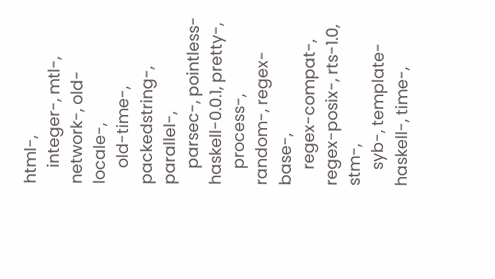html-,
    integer-, mtl-, network-, old-locale-,
    old-time-, packedstring-, parallel-,
    parsec-, pointless-haskell-0.0.1, pretty-,
    process-, random-, regex-base-,
    regex-compat-, regex-posix-, rts-1.0, stm-,
    syb-, template-haskell-, time-,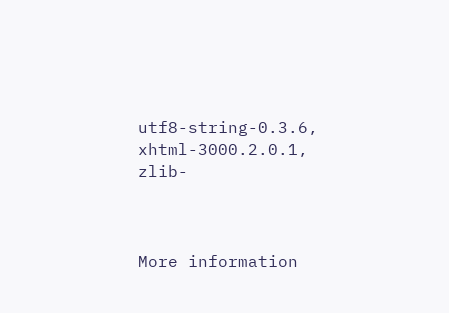utf8-string-0.3.6, xhtml-3000.2.0.1, zlib-



More information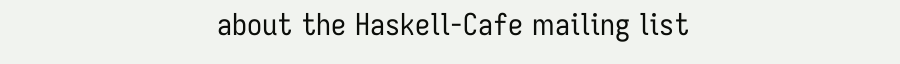about the Haskell-Cafe mailing list